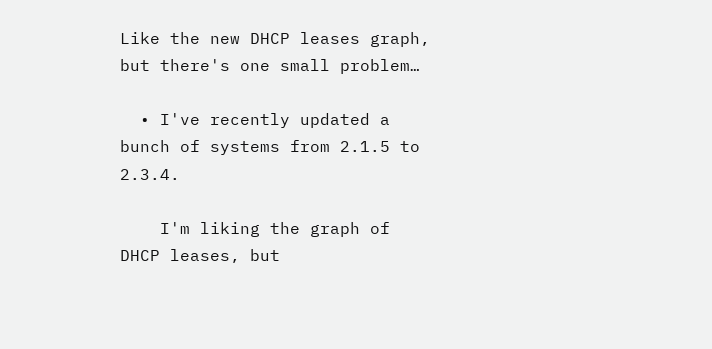Like the new DHCP leases graph, but there's one small problem…

  • I've recently updated a bunch of systems from 2.1.5 to 2.3.4.

    I'm liking the graph of DHCP leases, but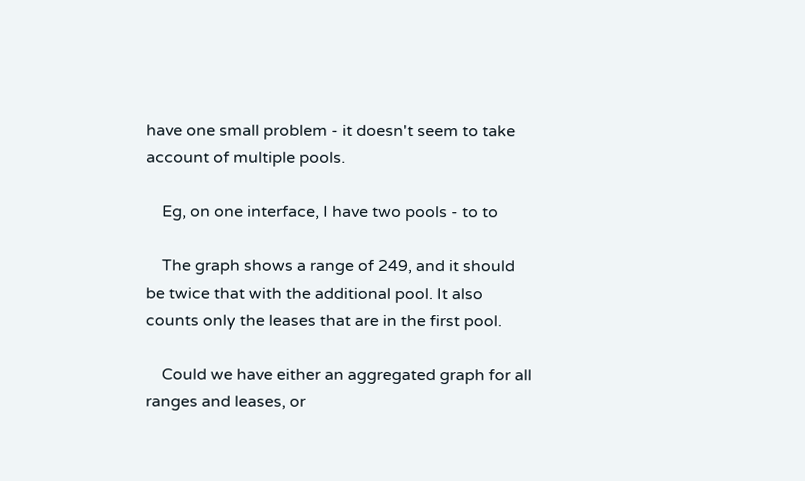have one small problem - it doesn't seem to take account of multiple pools.

    Eg, on one interface, I have two pools - to to

    The graph shows a range of 249, and it should be twice that with the additional pool. It also counts only the leases that are in the first pool.

    Could we have either an aggregated graph for all ranges and leases, or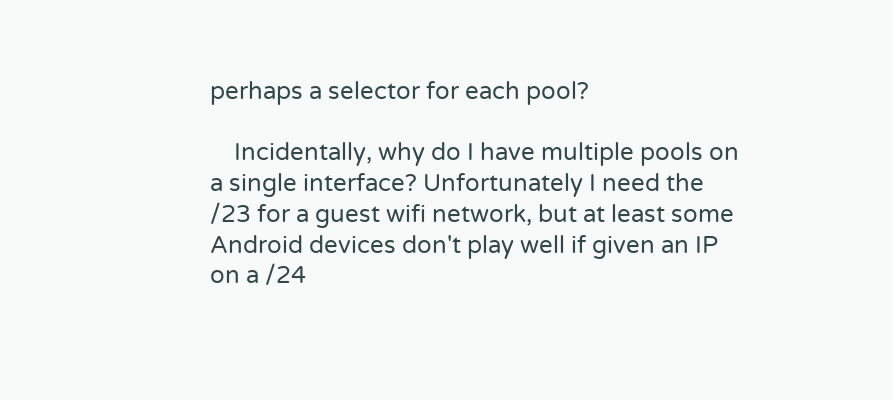perhaps a selector for each pool?

    Incidentally, why do I have multiple pools on a single interface? Unfortunately I need the /23 for a guest wifi network, but at least some Android devices don't play well if given an IP on a /24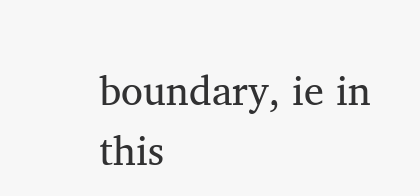boundary, ie in this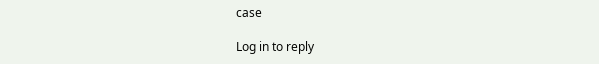case

Log in to reply